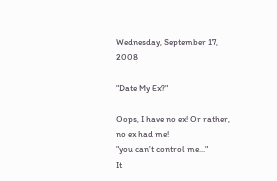Wednesday, September 17, 2008

"Date My Ex?"

Oops, I have no ex! Or rather, no ex had me!
"you can't control me..."
It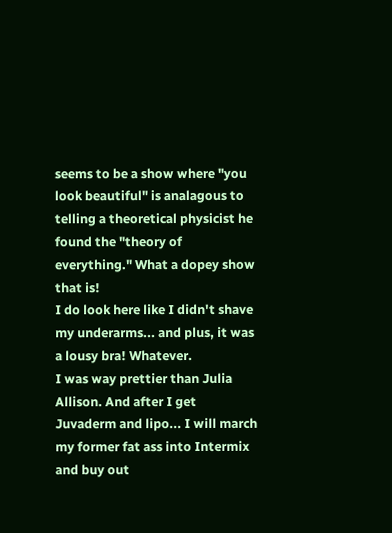seems to be a show where "you look beautiful" is analagous to telling a theoretical physicist he found the "theory of everything." What a dopey show that is!
I do look here like I didn't shave my underarms... and plus, it was a lousy bra! Whatever.
I was way prettier than Julia Allison. And after I get Juvaderm and lipo... I will march my former fat ass into Intermix and buy out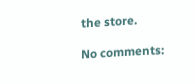the store.

No comments: